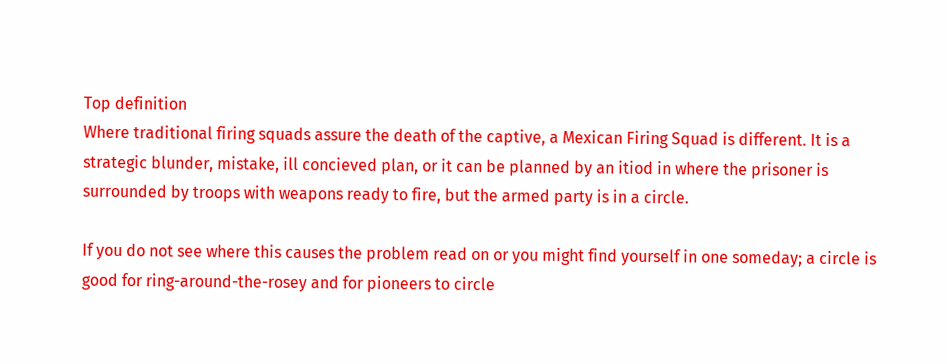Top definition
Where traditional firing squads assure the death of the captive, a Mexican Firing Squad is different. It is a strategic blunder, mistake, ill concieved plan, or it can be planned by an itiod in where the prisoner is surrounded by troops with weapons ready to fire, but the armed party is in a circle.

If you do not see where this causes the problem read on or you might find yourself in one someday; a circle is good for ring-around-the-rosey and for pioneers to circle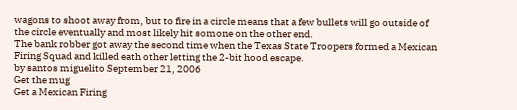wagons to shoot away from, but to fire in a circle means that a few bullets will go outside of the circle eventually and most likely hit somone on the other end.
The bank robber got away the second time when the Texas State Troopers formed a Mexican Firing Squad and killed eath other letting the 2-bit hood escape.
by santos miguelito September 21, 2006
Get the mug
Get a Mexican Firing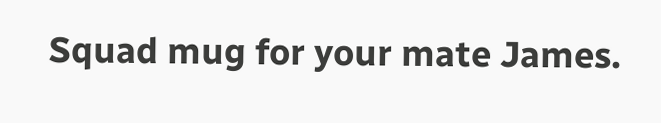Squad mug for your mate James.